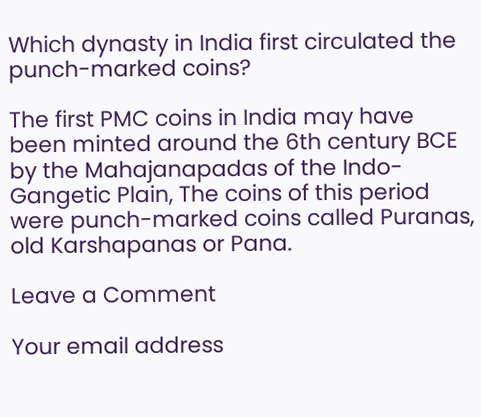Which dynasty in India first circulated the punch-marked coins?

The first PMC coins in India may have been minted around the 6th century BCE by the Mahajanapadas of the Indo-Gangetic Plain, The coins of this period were punch-marked coins called Puranas, old Karshapanas or Pana.

Leave a Comment

Your email address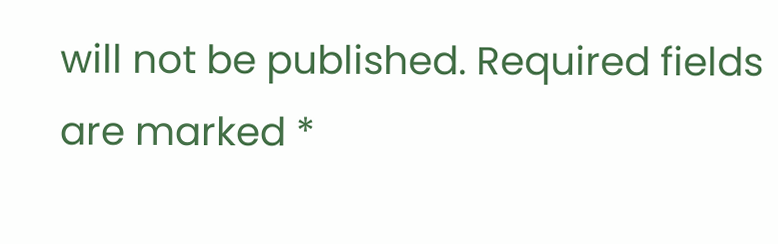will not be published. Required fields are marked *